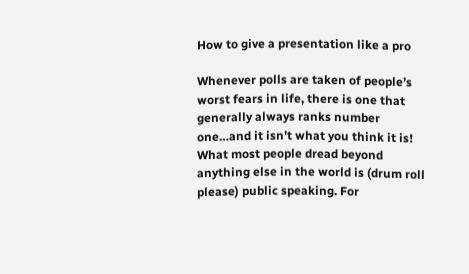How to give a presentation like a pro

Whenever polls are taken of people’s worst fears in life, there is one that generally always ranks number one…and it isn’t what you think it is! What most people dread beyond anything else in the world is (drum roll please) public speaking. For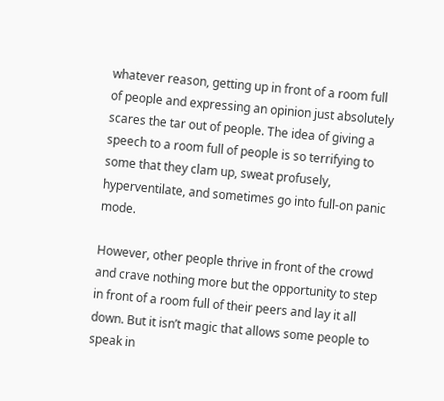whatever reason, getting up in front of a room full of people and expressing an opinion just absolutely scares the tar out of people. The idea of giving a speech to a room full of people is so terrifying to some that they clam up, sweat profusely, hyperventilate, and sometimes go into full-on panic mode.

However, other people thrive in front of the crowd and crave nothing more but the opportunity to step in front of a room full of their peers and lay it all down. But it isn’t magic that allows some people to speak in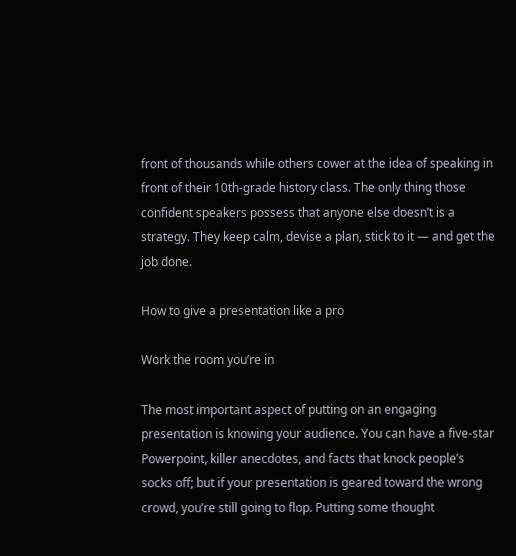front of thousands while others cower at the idea of speaking in front of their 10th-grade history class. The only thing those confident speakers possess that anyone else doesn’t is a strategy. They keep calm, devise a plan, stick to it — and get the job done.

How to give a presentation like a pro

Work the room you’re in

The most important aspect of putting on an engaging presentation is knowing your audience. You can have a five-star Powerpoint, killer anecdotes, and facts that knock people’s socks off; but if your presentation is geared toward the wrong crowd, you’re still going to flop. Putting some thought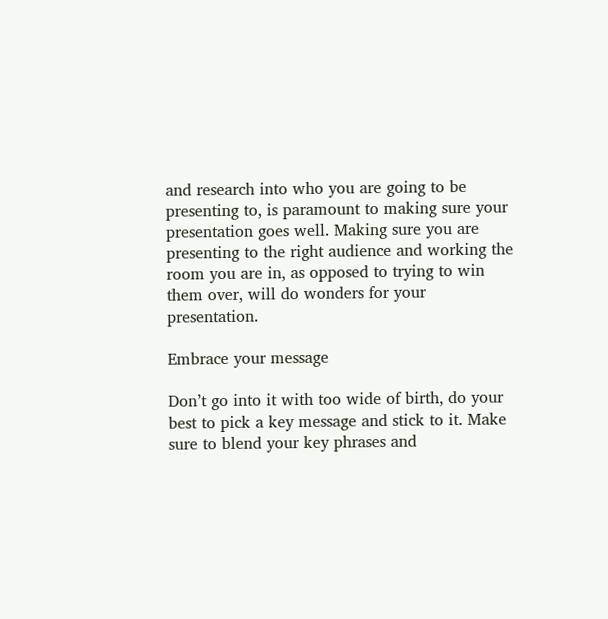and research into who you are going to be presenting to, is paramount to making sure your presentation goes well. Making sure you are presenting to the right audience and working the room you are in, as opposed to trying to win them over, will do wonders for your presentation.

Embrace your message

Don’t go into it with too wide of birth, do your best to pick a key message and stick to it. Make sure to blend your key phrases and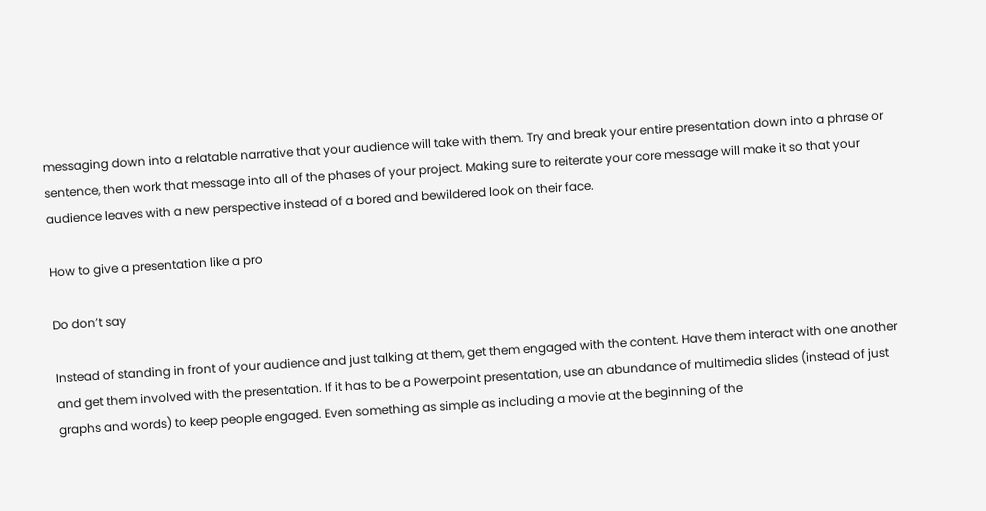messaging down into a relatable narrative that your audience will take with them. Try and break your entire presentation down into a phrase or sentence, then work that message into all of the phases of your project. Making sure to reiterate your core message will make it so that your audience leaves with a new perspective instead of a bored and bewildered look on their face.

How to give a presentation like a pro

Do don’t say

Instead of standing in front of your audience and just talking at them, get them engaged with the content. Have them interact with one another and get them involved with the presentation. If it has to be a Powerpoint presentation, use an abundance of multimedia slides (instead of just graphs and words) to keep people engaged. Even something as simple as including a movie at the beginning of the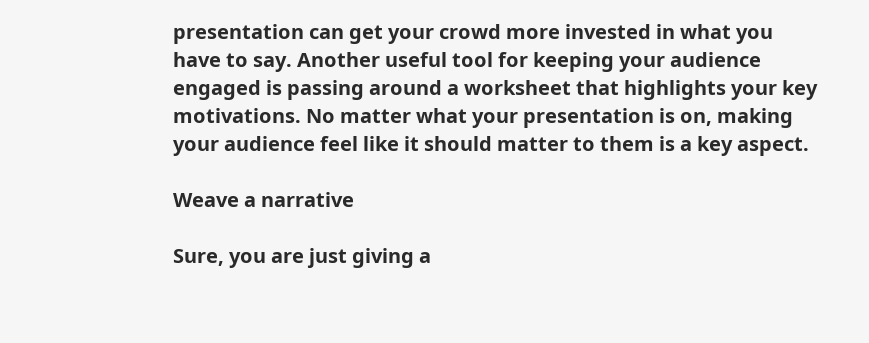presentation can get your crowd more invested in what you have to say. Another useful tool for keeping your audience engaged is passing around a worksheet that highlights your key motivations. No matter what your presentation is on, making your audience feel like it should matter to them is a key aspect.

Weave a narrative

Sure, you are just giving a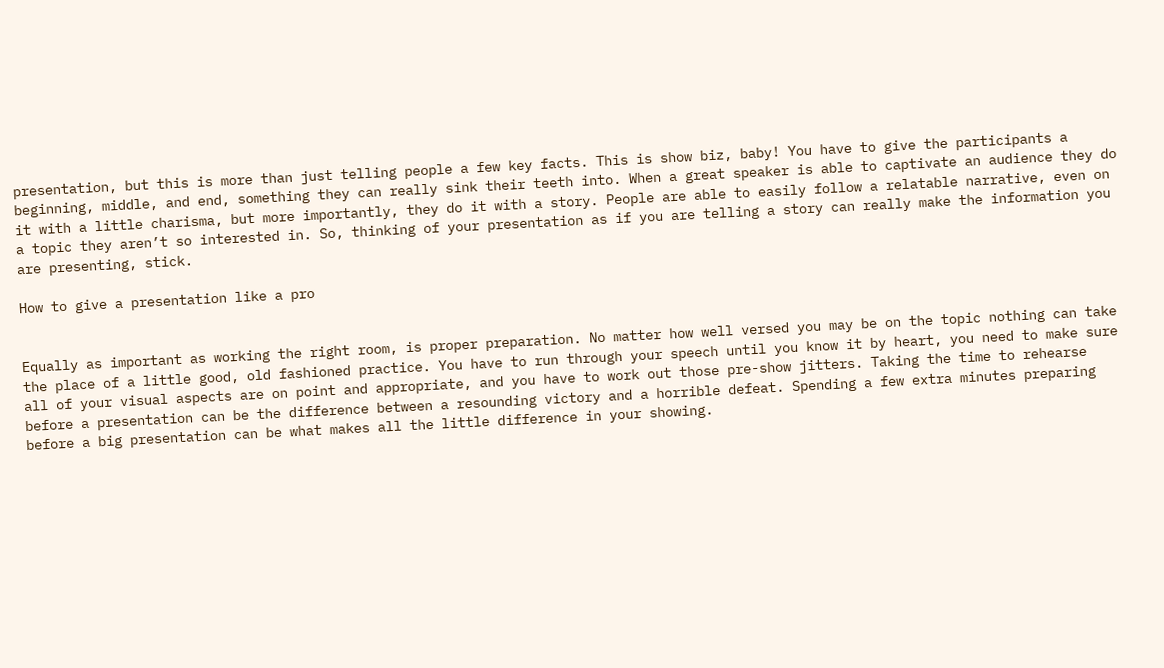presentation, but this is more than just telling people a few key facts. This is show biz, baby! You have to give the participants a beginning, middle, and end, something they can really sink their teeth into. When a great speaker is able to captivate an audience they do it with a little charisma, but more importantly, they do it with a story. People are able to easily follow a relatable narrative, even on a topic they aren’t so interested in. So, thinking of your presentation as if you are telling a story can really make the information you are presenting, stick.

How to give a presentation like a pro


Equally as important as working the right room, is proper preparation. No matter how well versed you may be on the topic nothing can take the place of a little good, old fashioned practice. You have to run through your speech until you know it by heart, you need to make sure all of your visual aspects are on point and appropriate, and you have to work out those pre-show jitters. Taking the time to rehearse before a presentation can be the difference between a resounding victory and a horrible defeat. Spending a few extra minutes preparing before a big presentation can be what makes all the little difference in your showing.